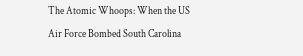The Atomic Whoops: When the US Air Force Bombed South Carolina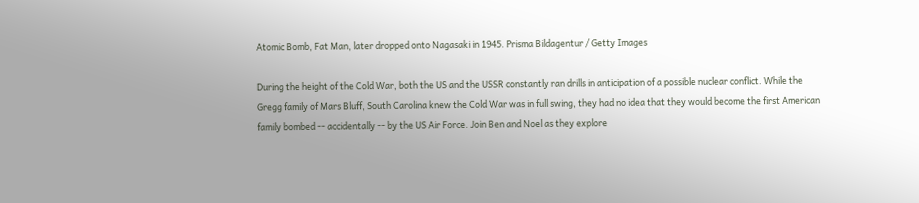Atomic Bomb, Fat Man, later dropped onto Nagasaki in 1945. Prisma Bildagentur / Getty Images

During the height of the Cold War, both the US and the USSR constantly ran drills in anticipation of a possible nuclear conflict. While the Gregg family of Mars Bluff, South Carolina knew the Cold War was in full swing, they had no idea that they would become the first American family bombed -- accidentally -- by the US Air Force. Join Ben and Noel as they explore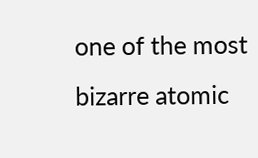one of the most bizarre atomic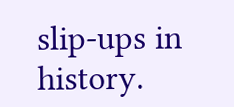slip-ups in history.